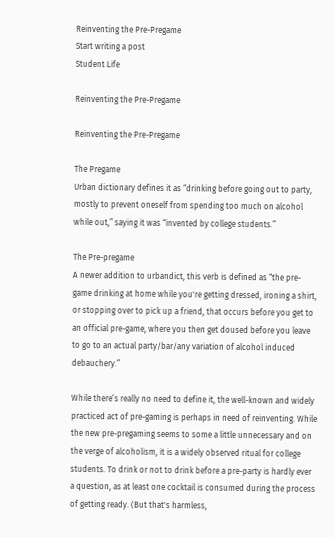Reinventing the Pre-Pregame
Start writing a post
Student Life

Reinventing the Pre-Pregame

Reinventing the Pre-Pregame

The Pregame
Urban dictionary defines it as “drinking before going out to party, mostly to prevent oneself from spending too much on alcohol while out,” saying it was “invented by college students.”

The Pre-pregame
A newer addition to urbandict, this verb is defined as “the pre-game drinking at home while you're getting dressed, ironing a shirt, or stopping over to pick up a friend, that occurs before you get to an official pre-game, where you then get doused before you leave to go to an actual party/bar/any variation of alcohol induced debauchery.”

While there’s really no need to define it, the well-known and widely practiced act of pre-gaming is perhaps in need of reinventing. While the new pre-pregaming seems to some a little unnecessary and on the verge of alcoholism, it is a widely observed ritual for college students. To drink or not to drink before a pre-party is hardly ever a question, as at least one cocktail is consumed during the process of getting ready. (But that's harmless,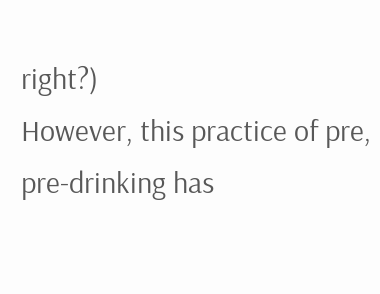right?)
However, this practice of pre, pre-drinking has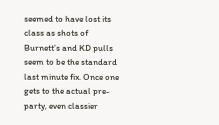seemed to have lost its class as shots of Burnett’s and KD pulls seem to be the standard last minute fix. Once one gets to the actual pre-party, even classier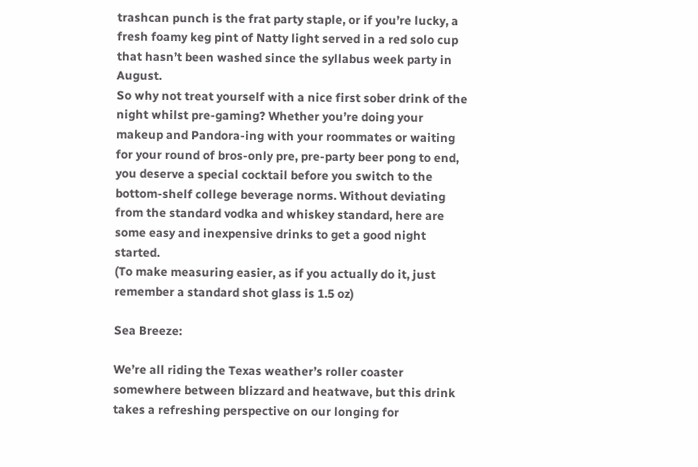trashcan punch is the frat party staple, or if you’re lucky, a fresh foamy keg pint of Natty light served in a red solo cup that hasn’t been washed since the syllabus week party in August.
So why not treat yourself with a nice first sober drink of the night whilst pre-gaming? Whether you’re doing your makeup and Pandora-ing with your roommates or waiting for your round of bros-only pre, pre-party beer pong to end, you deserve a special cocktail before you switch to the bottom-shelf college beverage norms. Without deviating from the standard vodka and whiskey standard, here are some easy and inexpensive drinks to get a good night started.
(To make measuring easier, as if you actually do it, just remember a standard shot glass is 1.5 oz)

Sea Breeze:

We’re all riding the Texas weather’s roller coaster somewhere between blizzard and heatwave, but this drink takes a refreshing perspective on our longing for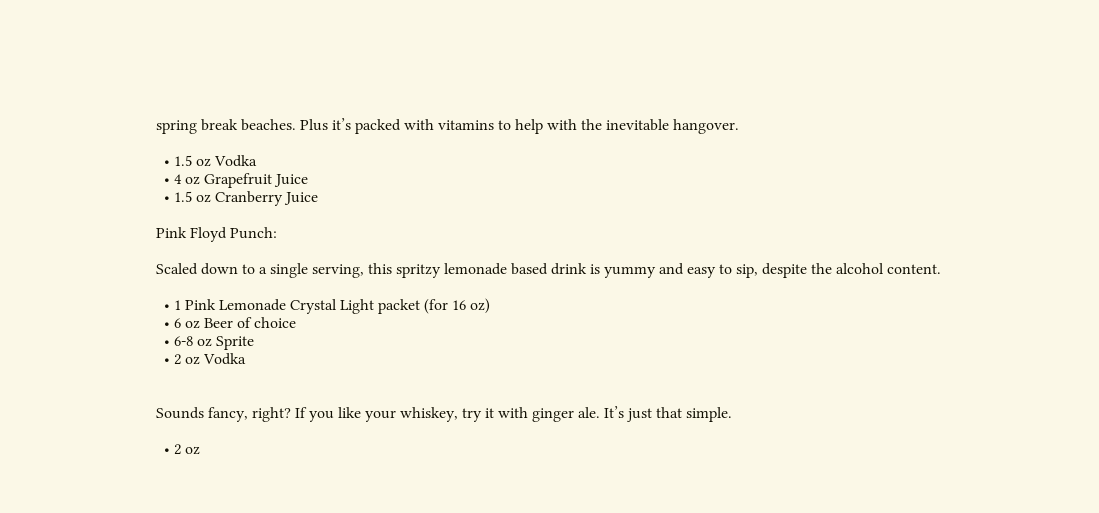spring break beaches. Plus it’s packed with vitamins to help with the inevitable hangover.

  • 1.5 oz Vodka
  • 4 oz Grapefruit Juice
  • 1.5 oz Cranberry Juice

Pink Floyd Punch:

Scaled down to a single serving, this spritzy lemonade based drink is yummy and easy to sip, despite the alcohol content.

  • 1 Pink Lemonade Crystal Light packet (for 16 oz)
  • 6 oz Beer of choice
  • 6-8 oz Sprite
  • 2 oz Vodka


Sounds fancy, right? If you like your whiskey, try it with ginger ale. It’s just that simple.

  • 2 oz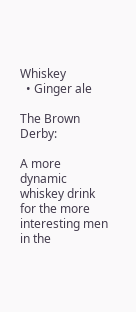Whiskey
  • Ginger ale

The Brown Derby:

A more dynamic whiskey drink for the more interesting men in the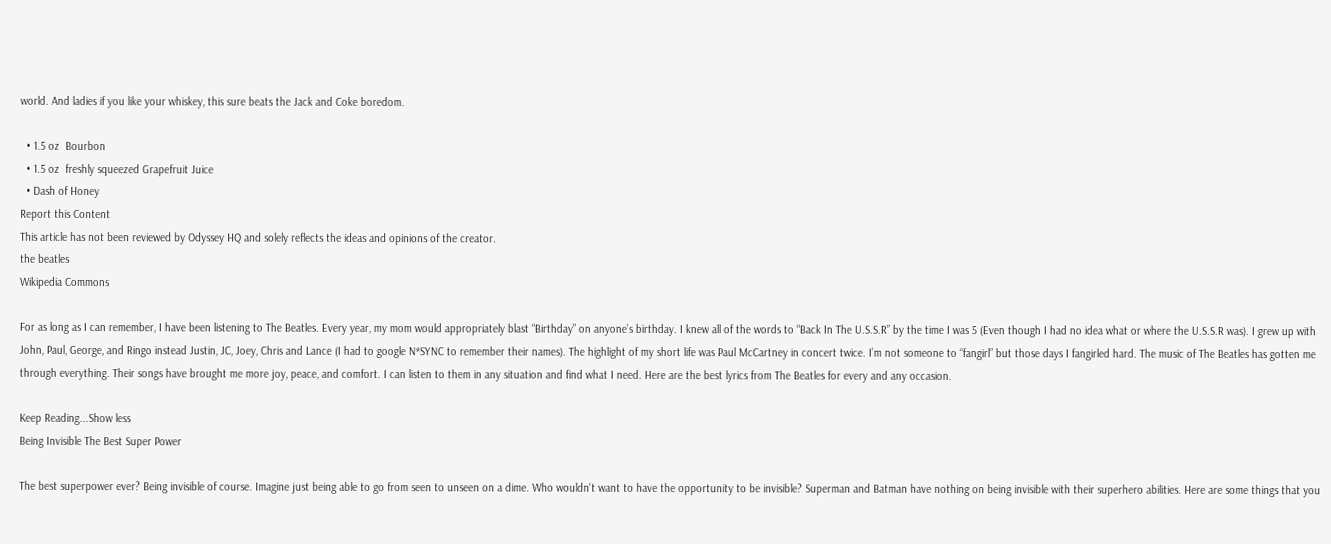world. And ladies if you like your whiskey, this sure beats the Jack and Coke boredom.

  • 1.5 oz  Bourbon
  • 1.5 oz  freshly squeezed Grapefruit Juice
  • Dash of Honey
Report this Content
This article has not been reviewed by Odyssey HQ and solely reflects the ideas and opinions of the creator.
the beatles
Wikipedia Commons

For as long as I can remember, I have been listening to The Beatles. Every year, my mom would appropriately blast “Birthday” on anyone’s birthday. I knew all of the words to “Back In The U.S.S.R” by the time I was 5 (Even though I had no idea what or where the U.S.S.R was). I grew up with John, Paul, George, and Ringo instead Justin, JC, Joey, Chris and Lance (I had to google N*SYNC to remember their names). The highlight of my short life was Paul McCartney in concert twice. I’m not someone to “fangirl” but those days I fangirled hard. The music of The Beatles has gotten me through everything. Their songs have brought me more joy, peace, and comfort. I can listen to them in any situation and find what I need. Here are the best lyrics from The Beatles for every and any occasion.

Keep Reading...Show less
Being Invisible The Best Super Power

The best superpower ever? Being invisible of course. Imagine just being able to go from seen to unseen on a dime. Who wouldn't want to have the opportunity to be invisible? Superman and Batman have nothing on being invisible with their superhero abilities. Here are some things that you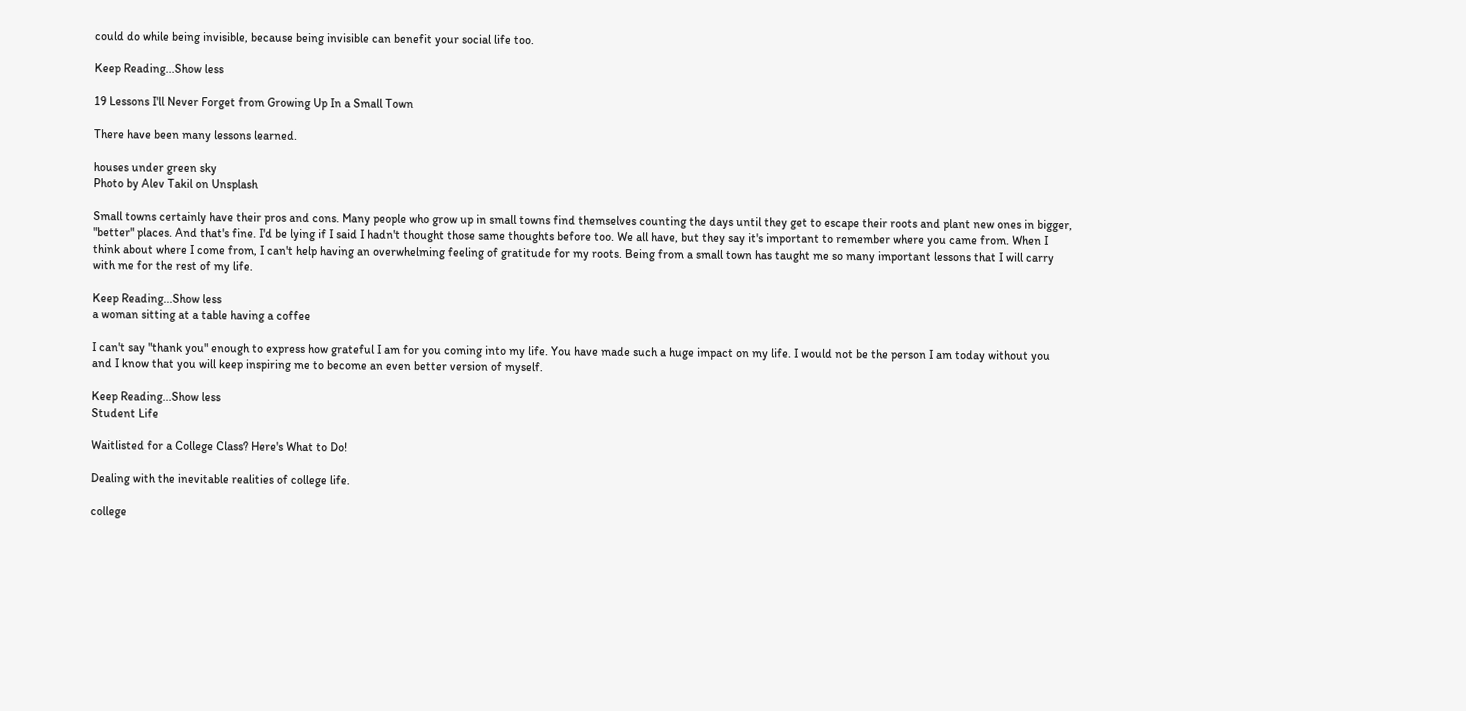could do while being invisible, because being invisible can benefit your social life too.

Keep Reading...Show less

19 Lessons I'll Never Forget from Growing Up In a Small Town

There have been many lessons learned.

houses under green sky
Photo by Alev Takil on Unsplash

Small towns certainly have their pros and cons. Many people who grow up in small towns find themselves counting the days until they get to escape their roots and plant new ones in bigger, "better" places. And that's fine. I'd be lying if I said I hadn't thought those same thoughts before too. We all have, but they say it's important to remember where you came from. When I think about where I come from, I can't help having an overwhelming feeling of gratitude for my roots. Being from a small town has taught me so many important lessons that I will carry with me for the rest of my life.

Keep Reading...Show less
a woman sitting at a table having a coffee

I can't say "thank you" enough to express how grateful I am for you coming into my life. You have made such a huge impact on my life. I would not be the person I am today without you and I know that you will keep inspiring me to become an even better version of myself.

Keep Reading...Show less
Student Life

Waitlisted for a College Class? Here's What to Do!

Dealing with the inevitable realities of college life.

college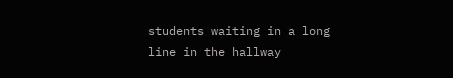students waiting in a long line in the hallway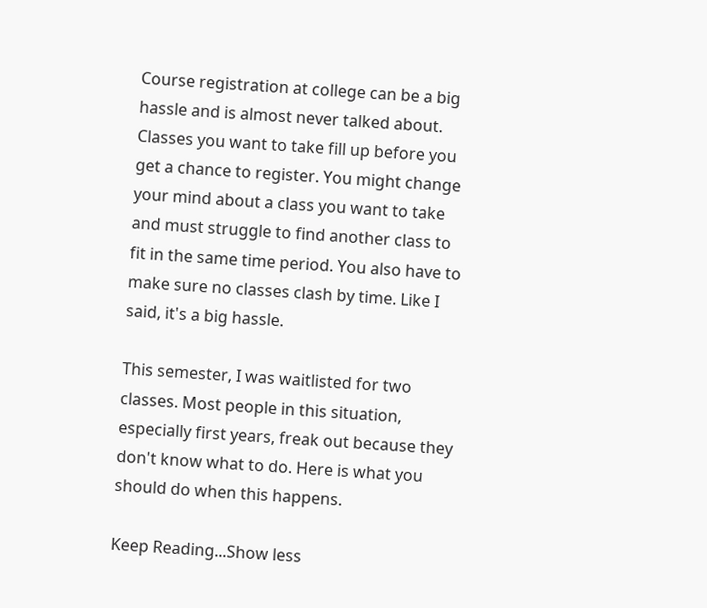Course registration at college can be a big hassle and is almost never talked about. Classes you want to take fill up before you get a chance to register. You might change your mind about a class you want to take and must struggle to find another class to fit in the same time period. You also have to make sure no classes clash by time. Like I said, it's a big hassle.

This semester, I was waitlisted for two classes. Most people in this situation, especially first years, freak out because they don't know what to do. Here is what you should do when this happens.

Keep Reading...Show less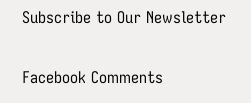Subscribe to Our Newsletter

Facebook Comments